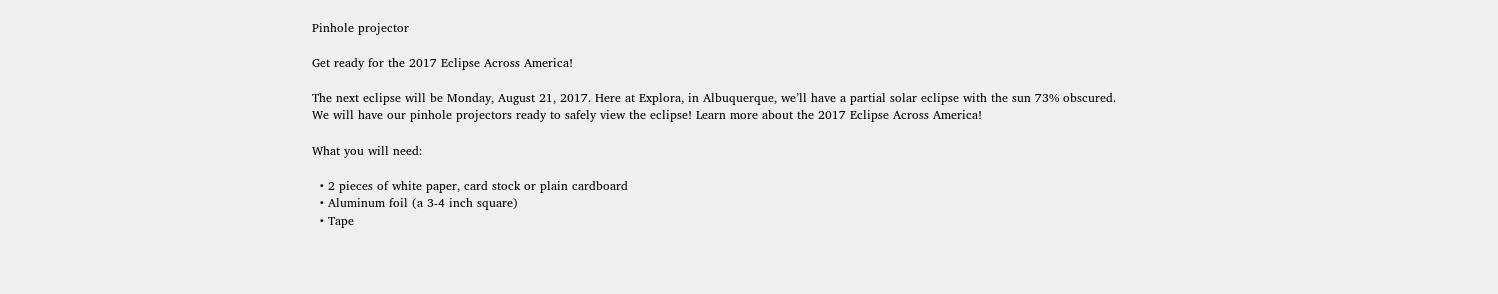Pinhole projector

Get ready for the 2017 Eclipse Across America!

The next eclipse will be Monday, August 21, 2017. Here at Explora, in Albuquerque, we’ll have a partial solar eclipse with the sun 73% obscured. We will have our pinhole projectors ready to safely view the eclipse! Learn more about the 2017 Eclipse Across America!

What you will need:

  • 2 pieces of white paper, card stock or plain cardboard
  • Aluminum foil (a 3-4 inch square)
  • Tape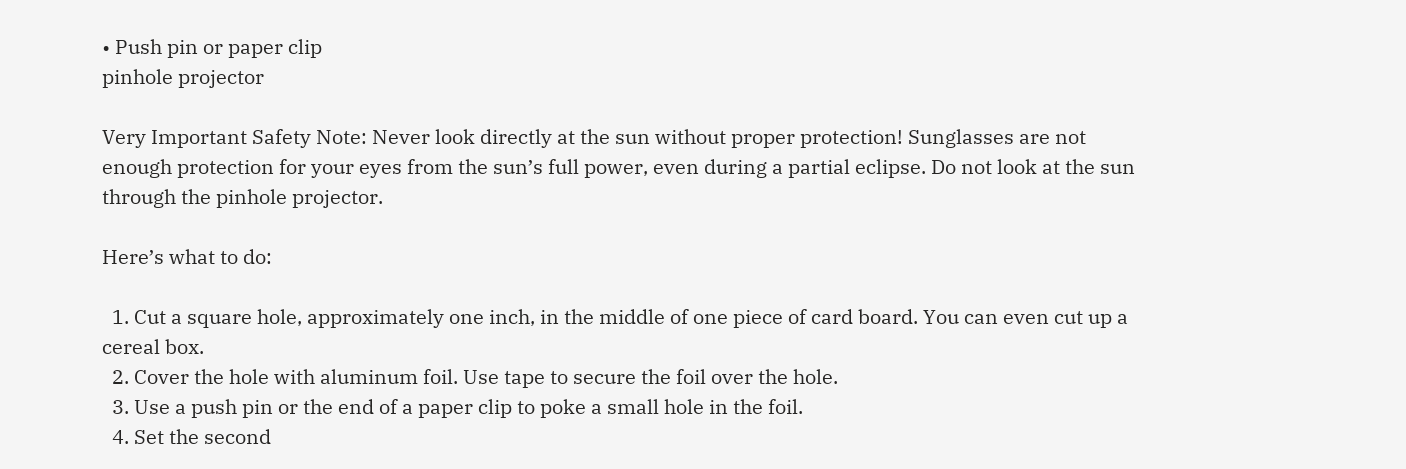• Push pin or paper clip
pinhole projector

Very Important Safety Note: Never look directly at the sun without proper protection! Sunglasses are not enough protection for your eyes from the sun’s full power, even during a partial eclipse. Do not look at the sun through the pinhole projector.

Here’s what to do:

  1. Cut a square hole, approximately one inch, in the middle of one piece of card board. You can even cut up a cereal box.
  2. Cover the hole with aluminum foil. Use tape to secure the foil over the hole.
  3. Use a push pin or the end of a paper clip to poke a small hole in the foil.
  4. Set the second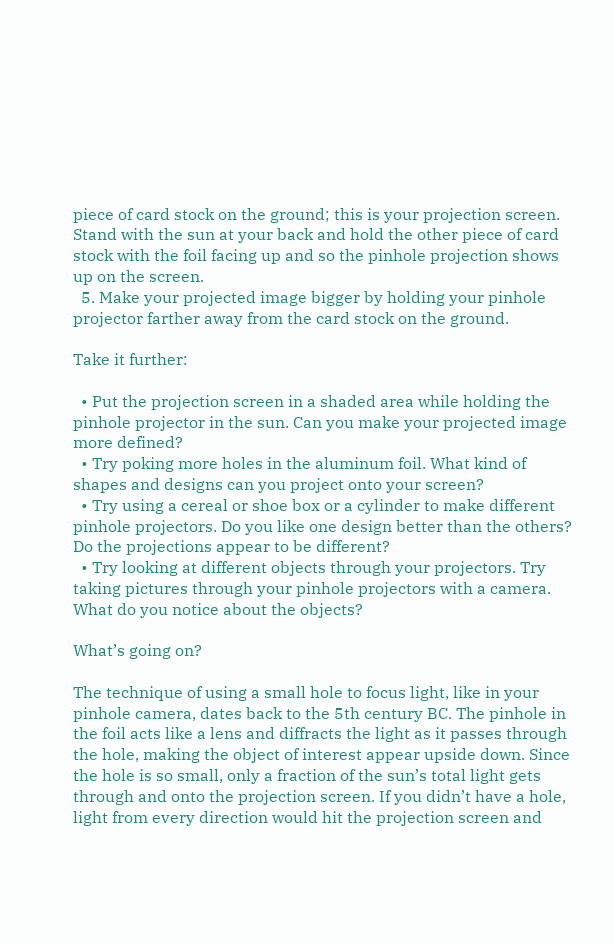piece of card stock on the ground; this is your projection screen. Stand with the sun at your back and hold the other piece of card stock with the foil facing up and so the pinhole projection shows up on the screen.
  5. Make your projected image bigger by holding your pinhole projector farther away from the card stock on the ground.

Take it further:

  • Put the projection screen in a shaded area while holding the pinhole projector in the sun. Can you make your projected image more defined?
  • Try poking more holes in the aluminum foil. What kind of shapes and designs can you project onto your screen?
  • Try using a cereal or shoe box or a cylinder to make different pinhole projectors. Do you like one design better than the others? Do the projections appear to be different?
  • Try looking at different objects through your projectors. Try taking pictures through your pinhole projectors with a camera. What do you notice about the objects?

What’s going on?

The technique of using a small hole to focus light, like in your pinhole camera, dates back to the 5th century BC. The pinhole in the foil acts like a lens and diffracts the light as it passes through the hole, making the object of interest appear upside down. Since the hole is so small, only a fraction of the sun’s total light gets through and onto the projection screen. If you didn’t have a hole, light from every direction would hit the projection screen and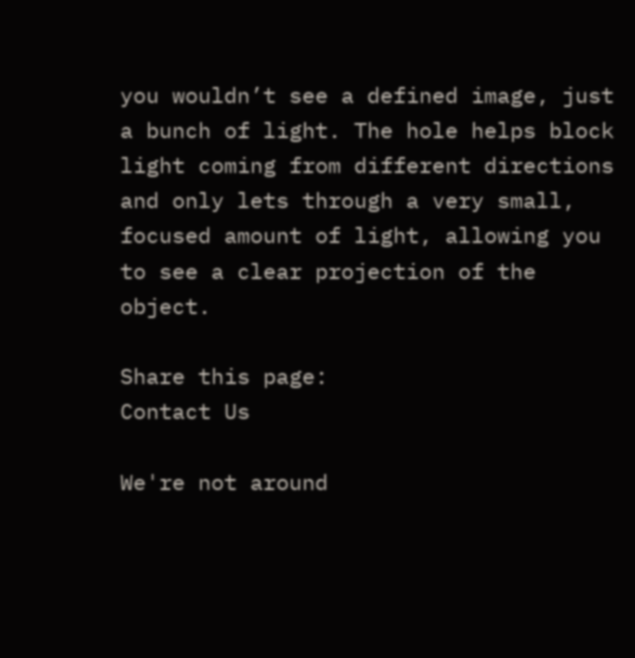you wouldn’t see a defined image, just a bunch of light. The hole helps block light coming from different directions and only lets through a very small, focused amount of light, allowing you to see a clear projection of the object.

Share this page:
Contact Us

We're not around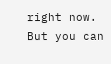right now. But you can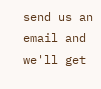send us an email and we'll get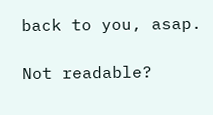back to you, asap.

Not readable?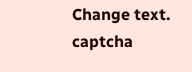Change text. captcha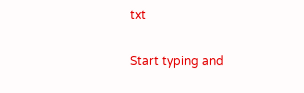txt

Start typing and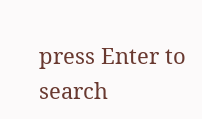press Enter to search